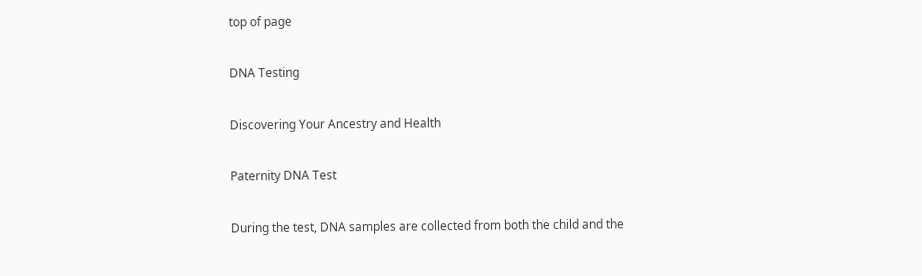top of page

DNA Testing

Discovering Your Ancestry and Health

Paternity DNA Test

During the test, DNA samples are collected from both the child and the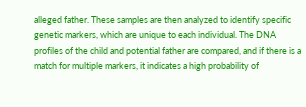alleged father. These samples are then analyzed to identify specific genetic markers, which are unique to each individual. The DNA profiles of the child and potential father are compared, and if there is a match for multiple markers, it indicates a high probability of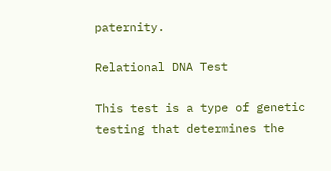paternity.

Relational DNA Test

This test is a type of genetic testing that determines the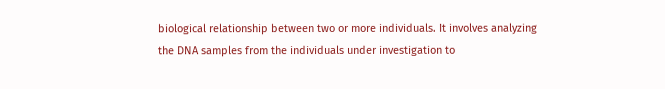biological relationship between two or more individuals. It involves analyzing the DNA samples from the individuals under investigation to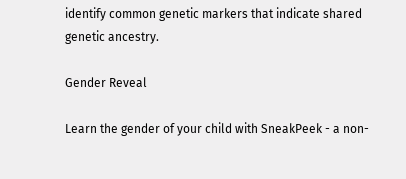identify common genetic markers that indicate shared genetic ancestry.

Gender Reveal

Learn the gender of your child with SneakPeek - a non-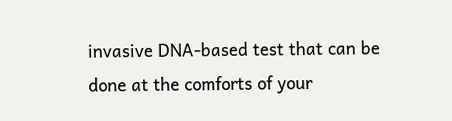invasive DNA-based test that can be done at the comforts of your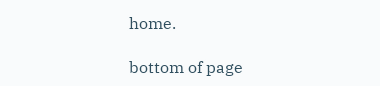home.

bottom of page